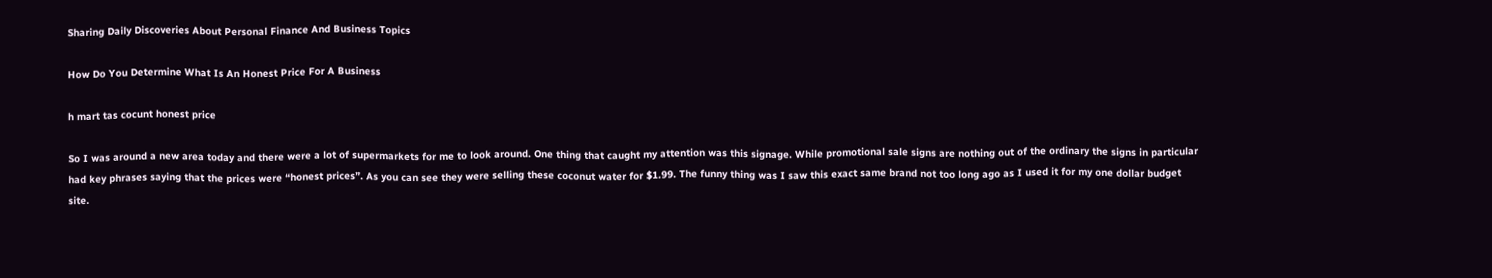Sharing Daily Discoveries About Personal Finance And Business Topics

How Do You Determine What Is An Honest Price For A Business

h mart tas cocunt honest price

So I was around a new area today and there were a lot of supermarkets for me to look around. One thing that caught my attention was this signage. While promotional sale signs are nothing out of the ordinary the signs in particular had key phrases saying that the prices were “honest prices”. As you can see they were selling these coconut water for $1.99. The funny thing was I saw this exact same brand not too long ago as I used it for my one dollar budget site.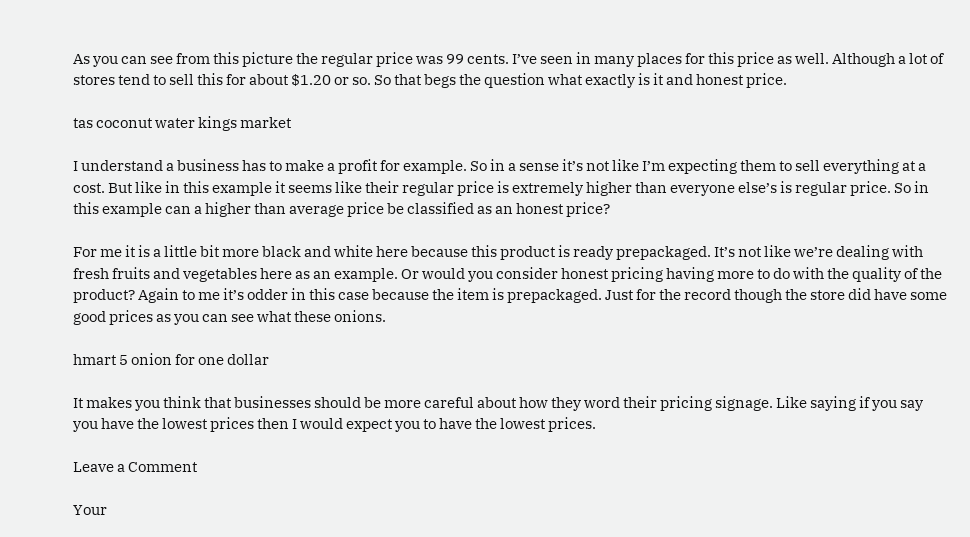As you can see from this picture the regular price was 99 cents. I’ve seen in many places for this price as well. Although a lot of stores tend to sell this for about $1.20 or so. So that begs the question what exactly is it and honest price.

tas coconut water kings market

I understand a business has to make a profit for example. So in a sense it’s not like I’m expecting them to sell everything at a cost. But like in this example it seems like their regular price is extremely higher than everyone else’s is regular price. So in this example can a higher than average price be classified as an honest price?

For me it is a little bit more black and white here because this product is ready prepackaged. It’s not like we’re dealing with fresh fruits and vegetables here as an example. Or would you consider honest pricing having more to do with the quality of the product? Again to me it’s odder in this case because the item is prepackaged. Just for the record though the store did have some good prices as you can see what these onions.

hmart 5 onion for one dollar

It makes you think that businesses should be more careful about how they word their pricing signage. Like saying if you say you have the lowest prices then I would expect you to have the lowest prices.

Leave a Comment

Your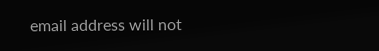email address will not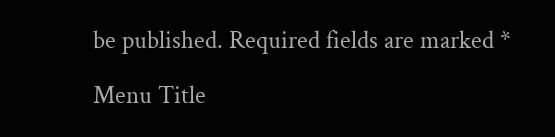be published. Required fields are marked *

Menu Title